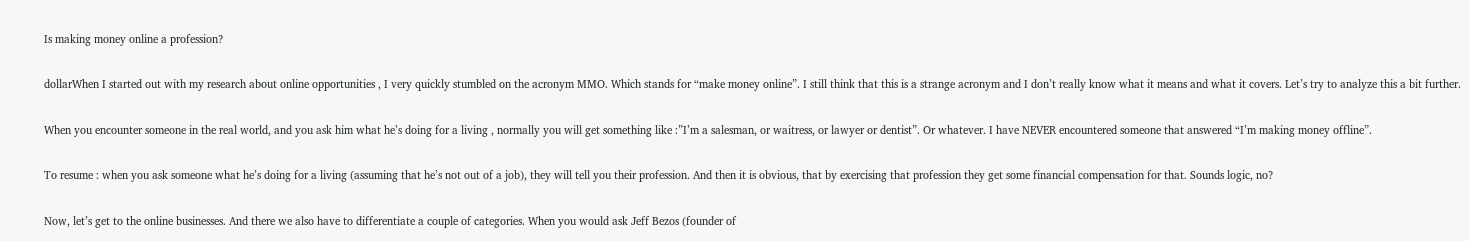Is making money online a profession?

dollarWhen I started out with my research about online opportunities , I very quickly stumbled on the acronym MMO. Which stands for “make money online”. I still think that this is a strange acronym and I don’t really know what it means and what it covers. Let’s try to analyze this a bit further.

When you encounter someone in the real world, and you ask him what he’s doing for a living , normally you will get something like :”I’m a salesman, or waitress, or lawyer or dentist”. Or whatever. I have NEVER encountered someone that answered “I’m making money offline”.

To resume : when you ask someone what he’s doing for a living (assuming that he’s not out of a job), they will tell you their profession. And then it is obvious, that by exercising that profession they get some financial compensation for that. Sounds logic, no?

Now, let’s get to the online businesses. And there we also have to differentiate a couple of categories. When you would ask Jeff Bezos (founder of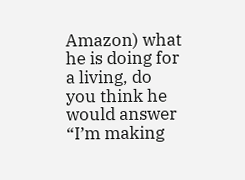Amazon) what he is doing for a living, do you think he would answer “I’m making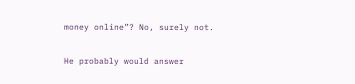money online”? No, surely not.

He probably would answer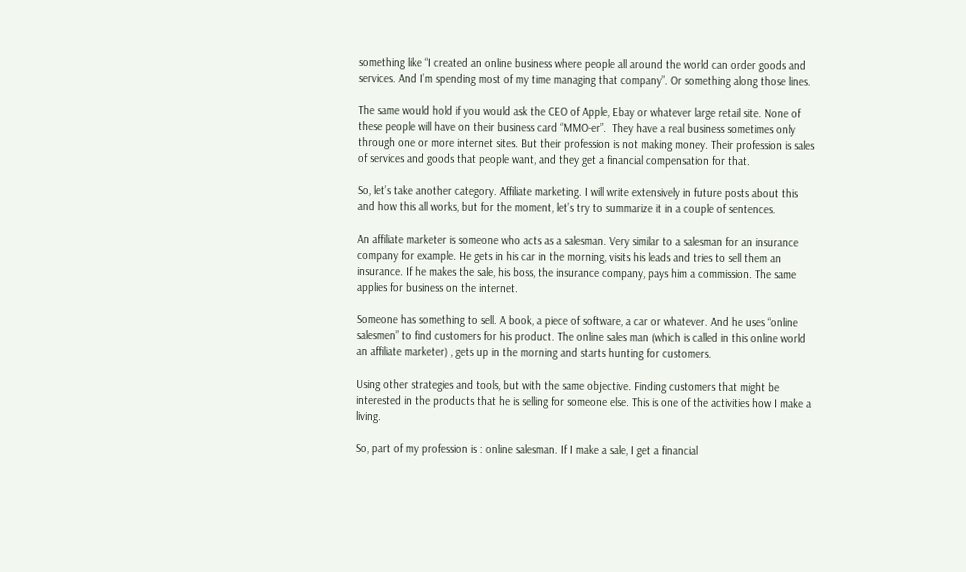something like “I created an online business where people all around the world can order goods and services. And I’m spending most of my time managing that company”. Or something along those lines.

The same would hold if you would ask the CEO of Apple, Ebay or whatever large retail site. None of these people will have on their business card “MMO-er”.  They have a real business sometimes only through one or more internet sites. But their profession is not making money. Their profession is sales of services and goods that people want, and they get a financial compensation for that.

So, let’s take another category. Affiliate marketing. I will write extensively in future posts about this and how this all works, but for the moment, let’s try to summarize it in a couple of sentences.

An affiliate marketer is someone who acts as a salesman. Very similar to a salesman for an insurance company for example. He gets in his car in the morning, visits his leads and tries to sell them an insurance. If he makes the sale, his boss, the insurance company, pays him a commission. The same applies for business on the internet.

Someone has something to sell. A book, a piece of software, a car or whatever. And he uses “online salesmen” to find customers for his product. The online sales man (which is called in this online world an affiliate marketer) , gets up in the morning and starts hunting for customers.

Using other strategies and tools, but with the same objective. Finding customers that might be interested in the products that he is selling for someone else. This is one of the activities how I make a living.

So, part of my profession is : online salesman. If I make a sale, I get a financial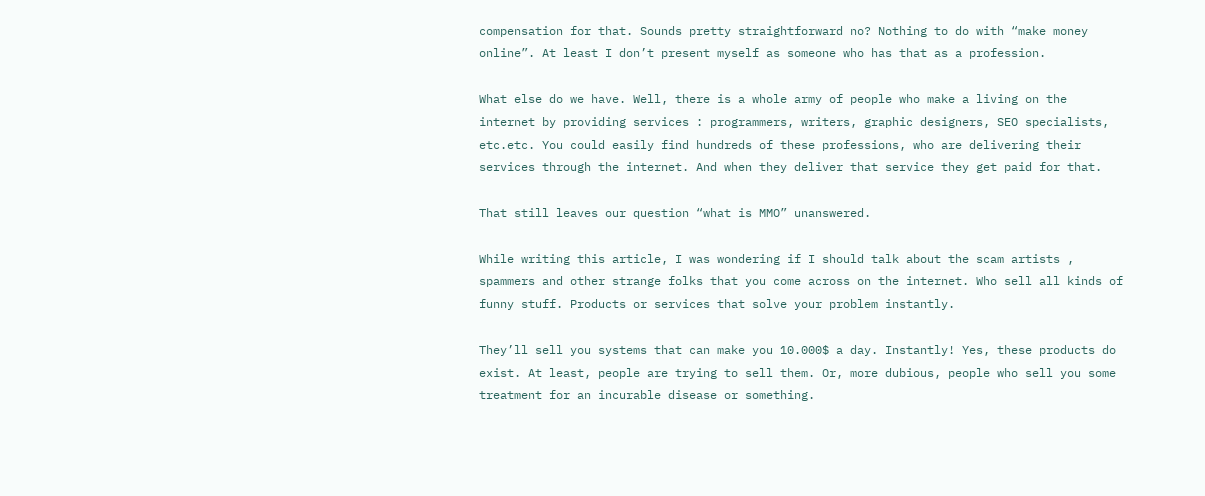compensation for that. Sounds pretty straightforward no? Nothing to do with “make money online”. At least I don’t present myself as someone who has that as a profession.

What else do we have. Well, there is a whole army of people who make a living on the internet by providing services : programmers, writers, graphic designers, SEO specialists, etc.etc. You could easily find hundreds of these professions, who are delivering their services through the internet. And when they deliver that service they get paid for that.

That still leaves our question “what is MMO” unanswered.

While writing this article, I was wondering if I should talk about the scam artists , spammers and other strange folks that you come across on the internet. Who sell all kinds of funny stuff. Products or services that solve your problem instantly.

They’ll sell you systems that can make you 10.000$ a day. Instantly! Yes, these products do exist. At least, people are trying to sell them. Or, more dubious, people who sell you some treatment for an incurable disease or something.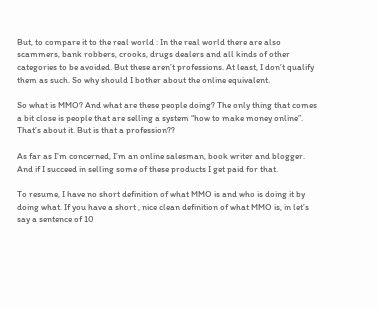But, to compare it to the real world : In the real world there are also scammers, bank robbers, crooks, drugs dealers and all kinds of other categories to be avoided. But these aren’t professions. At least, I don’t qualify them as such. So why should I bother about the online equivalent.

So what is MMO? And what are these people doing? The only thing that comes a bit close is people that are selling a system “how to make money online”. That’s about it. But is that a profession??

As far as I’m concerned, I’m an online salesman, book writer and blogger. And if I succeed in selling some of these products I get paid for that.

To resume, I have no short definition of what MMO is and who is doing it by doing what. If you have a short , nice clean definition of what MMO is, in let’s say a sentence of 10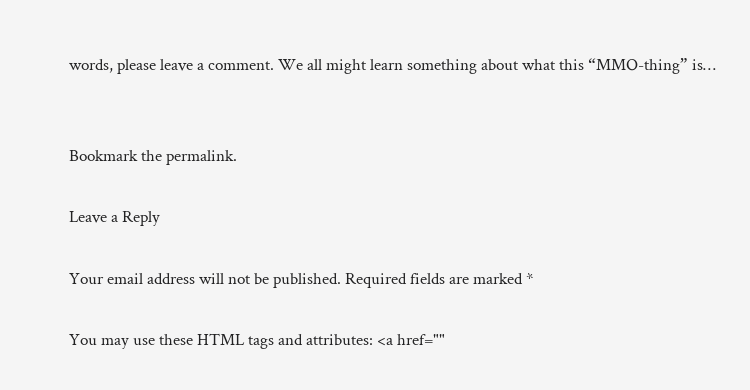words, please leave a comment. We all might learn something about what this “MMO-thing” is…


Bookmark the permalink.

Leave a Reply

Your email address will not be published. Required fields are marked *

You may use these HTML tags and attributes: <a href=""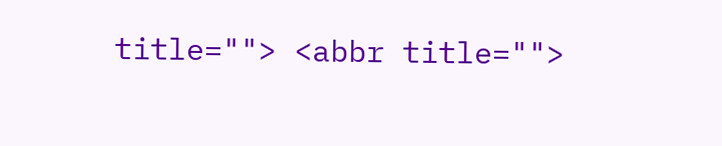title=""> <abbr title="">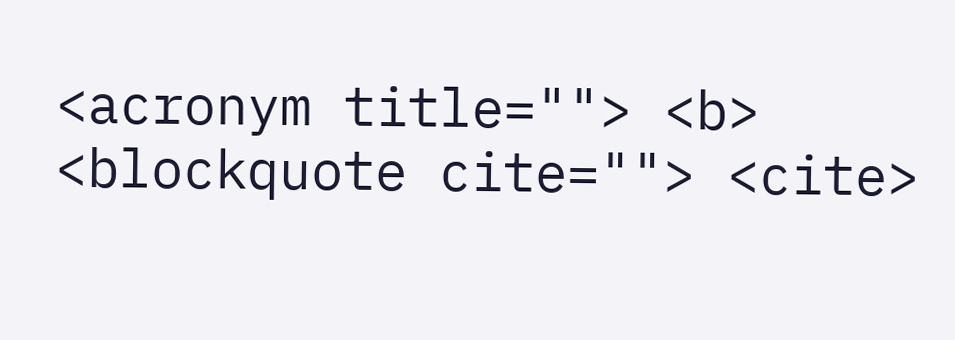<acronym title=""> <b> <blockquote cite=""> <cite>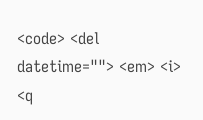<code> <del datetime=""> <em> <i> <q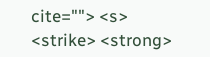cite=""> <s> <strike> <strong>